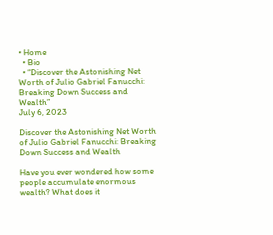• Home
  • Bio
  • “Discover the Astonishing Net Worth of Julio Gabriel Fanucchi: Breaking Down Success and Wealth”
July 6, 2023

Discover the Astonishing Net Worth of Julio Gabriel Fanucchi: Breaking Down Success and Wealth

Have you ever wondered how some people accumulate enormous wealth? What does it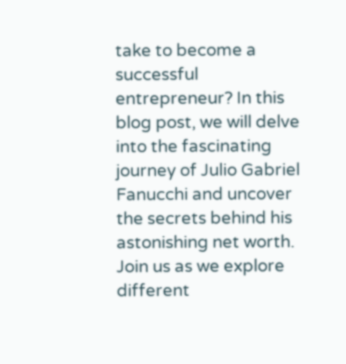take to become a successful entrepreneur? In this blog post, we will delve into the fascinating journey of Julio Gabriel Fanucchi and uncover the secrets behind his astonishing net worth. Join us as we explore different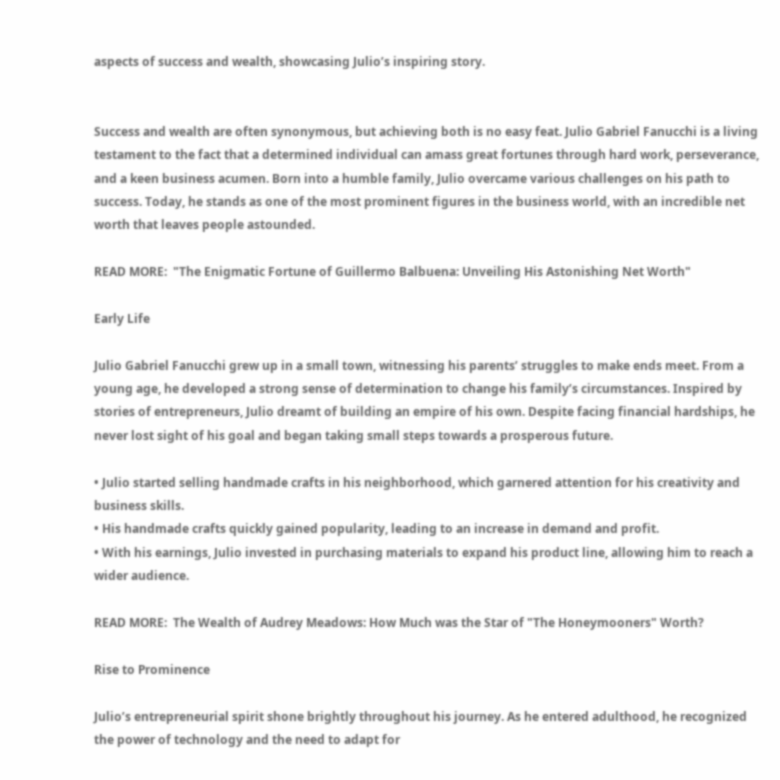aspects of success and wealth, showcasing Julio’s inspiring story.


Success and wealth are often synonymous, but achieving both is no easy feat. Julio Gabriel Fanucchi is a living testament to the fact that a determined individual can amass great fortunes through hard work, perseverance, and a keen business acumen. Born into a humble family, Julio overcame various challenges on his path to success. Today, he stands as one of the most prominent figures in the business world, with an incredible net worth that leaves people astounded.

READ MORE:  "The Enigmatic Fortune of Guillermo Balbuena: Unveiling His Astonishing Net Worth"

Early Life

Julio Gabriel Fanucchi grew up in a small town, witnessing his parents’ struggles to make ends meet. From a young age, he developed a strong sense of determination to change his family’s circumstances. Inspired by stories of entrepreneurs, Julio dreamt of building an empire of his own. Despite facing financial hardships, he never lost sight of his goal and began taking small steps towards a prosperous future.

• Julio started selling handmade crafts in his neighborhood, which garnered attention for his creativity and business skills.
• His handmade crafts quickly gained popularity, leading to an increase in demand and profit.
• With his earnings, Julio invested in purchasing materials to expand his product line, allowing him to reach a wider audience.

READ MORE:  The Wealth of Audrey Meadows: How Much was the Star of "The Honeymooners" Worth?

Rise to Prominence

Julio’s entrepreneurial spirit shone brightly throughout his journey. As he entered adulthood, he recognized the power of technology and the need to adapt for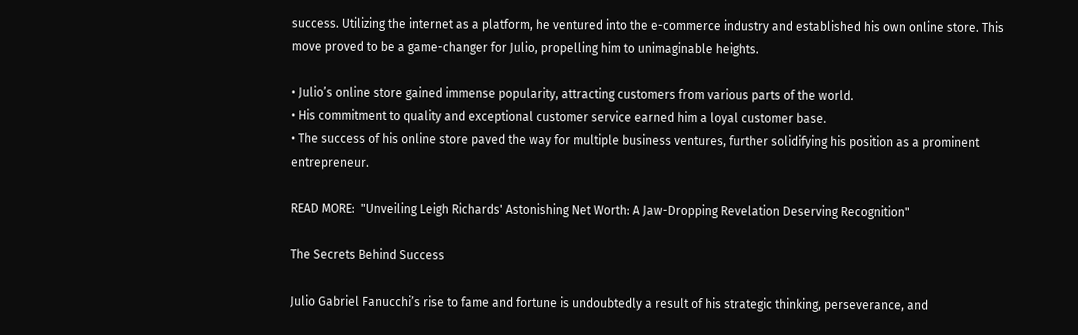success. Utilizing the internet as a platform, he ventured into the e-commerce industry and established his own online store. This move proved to be a game-changer for Julio, propelling him to unimaginable heights.

• Julio’s online store gained immense popularity, attracting customers from various parts of the world.
• His commitment to quality and exceptional customer service earned him a loyal customer base.
• The success of his online store paved the way for multiple business ventures, further solidifying his position as a prominent entrepreneur.

READ MORE:  "Unveiling Leigh Richards' Astonishing Net Worth: A Jaw-Dropping Revelation Deserving Recognition"

The Secrets Behind Success

Julio Gabriel Fanucchi’s rise to fame and fortune is undoubtedly a result of his strategic thinking, perseverance, and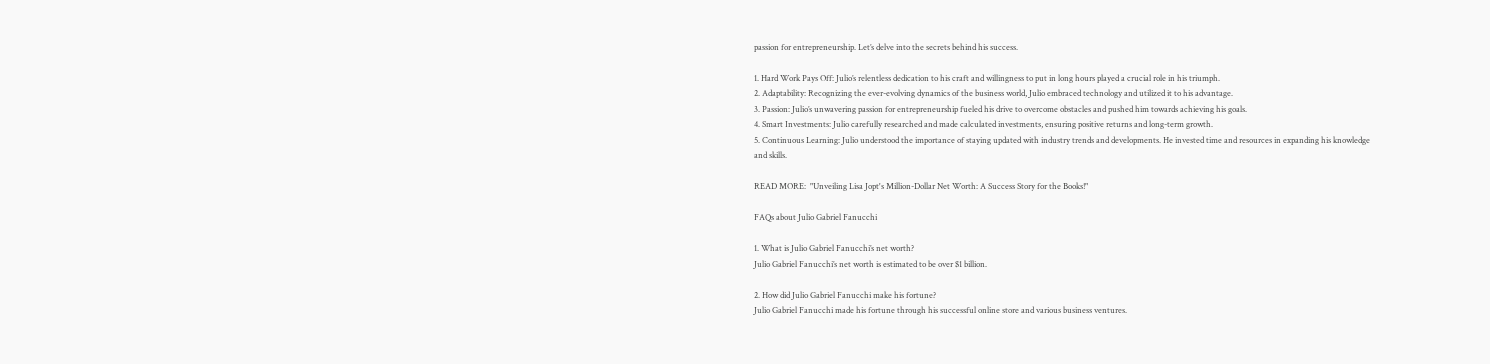passion for entrepreneurship. Let’s delve into the secrets behind his success.

1. Hard Work Pays Off: Julio’s relentless dedication to his craft and willingness to put in long hours played a crucial role in his triumph.
2. Adaptability: Recognizing the ever-evolving dynamics of the business world, Julio embraced technology and utilized it to his advantage.
3. Passion: Julio’s unwavering passion for entrepreneurship fueled his drive to overcome obstacles and pushed him towards achieving his goals.
4. Smart Investments: Julio carefully researched and made calculated investments, ensuring positive returns and long-term growth.
5. Continuous Learning: Julio understood the importance of staying updated with industry trends and developments. He invested time and resources in expanding his knowledge and skills.

READ MORE:  "Unveiling Lisa Jopt's Million-Dollar Net Worth: A Success Story for the Books!"

FAQs about Julio Gabriel Fanucchi

1. What is Julio Gabriel Fanucchi’s net worth?
Julio Gabriel Fanucchi’s net worth is estimated to be over $1 billion.

2. How did Julio Gabriel Fanucchi make his fortune?
Julio Gabriel Fanucchi made his fortune through his successful online store and various business ventures.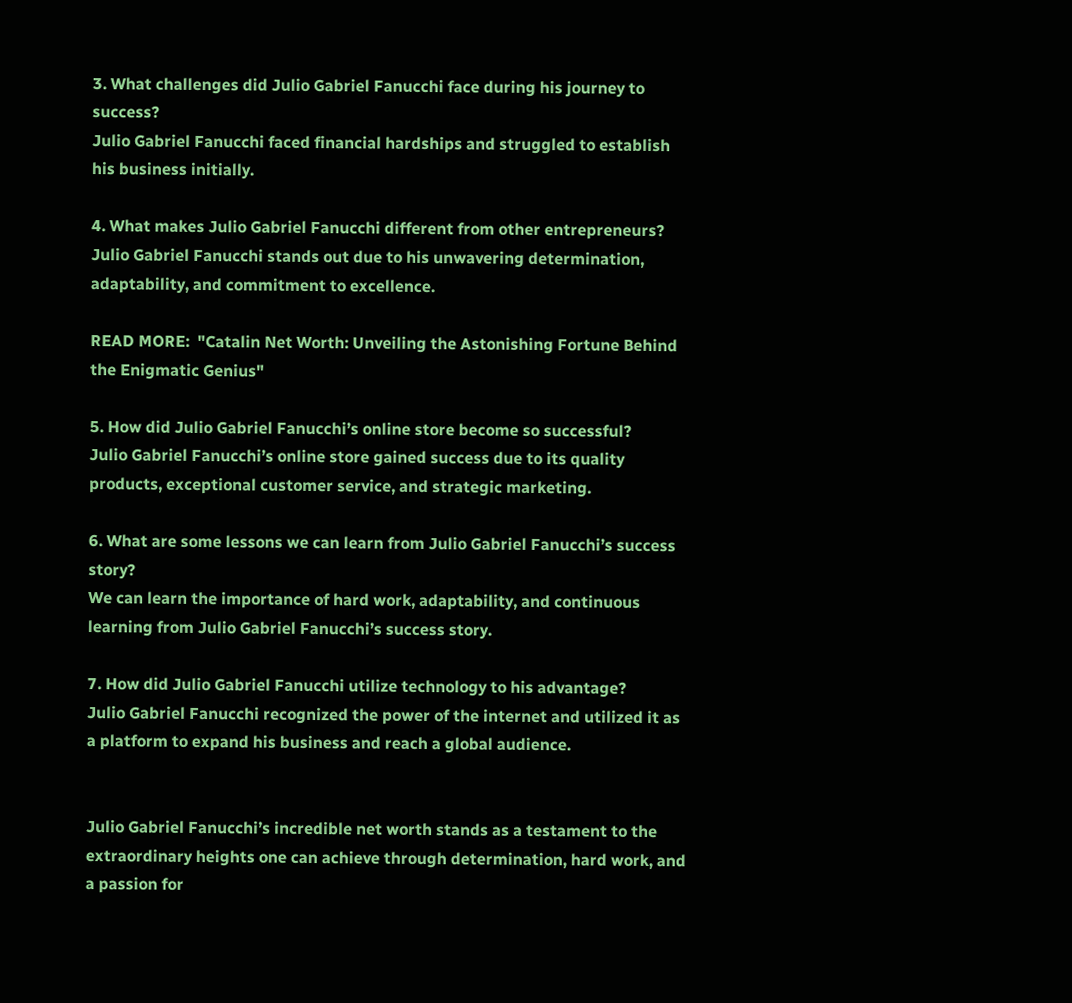3. What challenges did Julio Gabriel Fanucchi face during his journey to success?
Julio Gabriel Fanucchi faced financial hardships and struggled to establish his business initially.

4. What makes Julio Gabriel Fanucchi different from other entrepreneurs?
Julio Gabriel Fanucchi stands out due to his unwavering determination, adaptability, and commitment to excellence.

READ MORE:  "Catalin Net Worth: Unveiling the Astonishing Fortune Behind the Enigmatic Genius"

5. How did Julio Gabriel Fanucchi’s online store become so successful?
Julio Gabriel Fanucchi’s online store gained success due to its quality products, exceptional customer service, and strategic marketing.

6. What are some lessons we can learn from Julio Gabriel Fanucchi’s success story?
We can learn the importance of hard work, adaptability, and continuous learning from Julio Gabriel Fanucchi’s success story.

7. How did Julio Gabriel Fanucchi utilize technology to his advantage?
Julio Gabriel Fanucchi recognized the power of the internet and utilized it as a platform to expand his business and reach a global audience.


Julio Gabriel Fanucchi’s incredible net worth stands as a testament to the extraordinary heights one can achieve through determination, hard work, and a passion for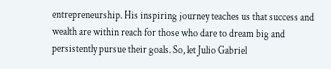entrepreneurship. His inspiring journey teaches us that success and wealth are within reach for those who dare to dream big and persistently pursue their goals. So, let Julio Gabriel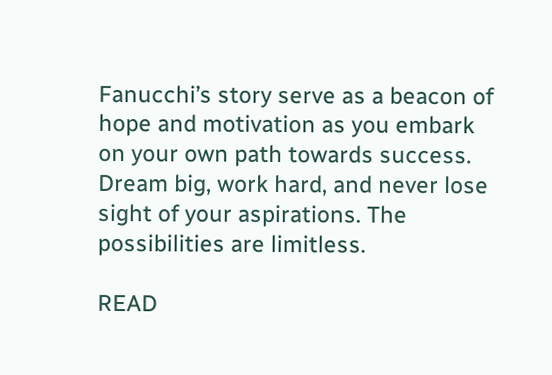Fanucchi’s story serve as a beacon of hope and motivation as you embark on your own path towards success. Dream big, work hard, and never lose sight of your aspirations. The possibilities are limitless.

READ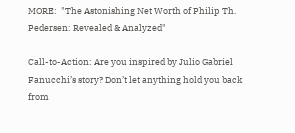MORE:  "The Astonishing Net Worth of Philip Th. Pedersen: Revealed & Analyzed"

Call-to-Action: Are you inspired by Julio Gabriel Fanucchi’s story? Don’t let anything hold you back from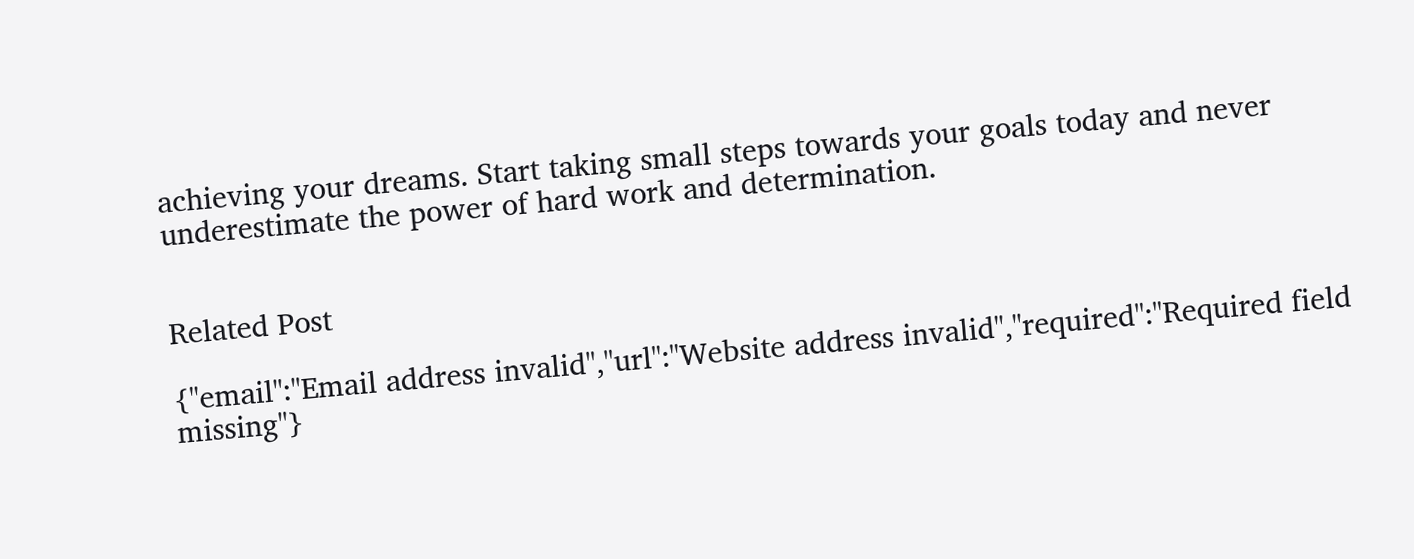achieving your dreams. Start taking small steps towards your goals today and never underestimate the power of hard work and determination.


Related Post

{"email":"Email address invalid","url":"Website address invalid","required":"Required field missing"}